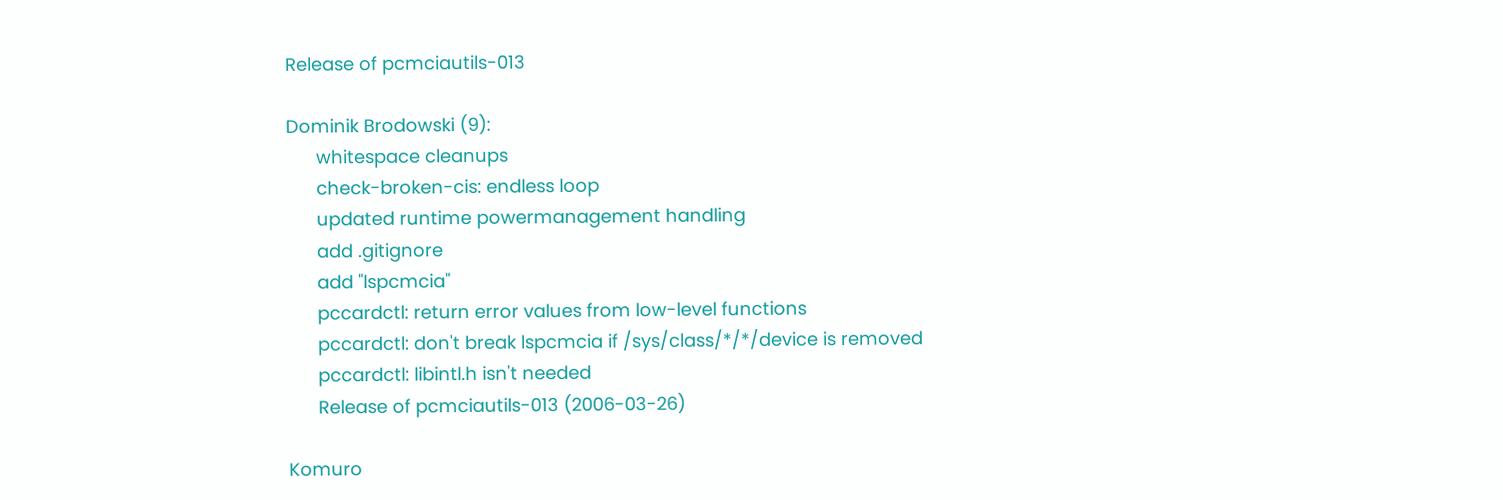Release of pcmciautils-013

Dominik Brodowski (9):
      whitespace cleanups
      check-broken-cis: endless loop
      updated runtime powermanagement handling
      add .gitignore
      add "lspcmcia"
      pccardctl: return error values from low-level functions
      pccardctl: don't break lspcmcia if /sys/class/*/*/device is removed
      pccardctl: libintl.h isn't needed
      Release of pcmciautils-013 (2006-03-26)

Komuro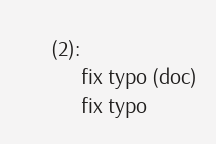(2):
      fix typo (doc)
      fix typo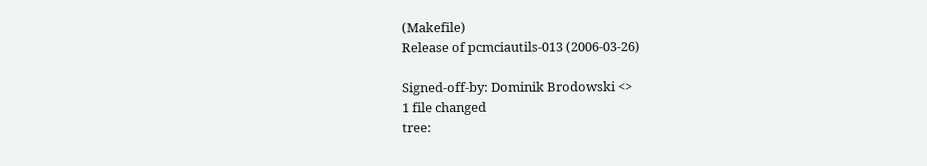(Makefile)
Release of pcmciautils-013 (2006-03-26)

Signed-off-by: Dominik Brodowski <>
1 file changed
tree: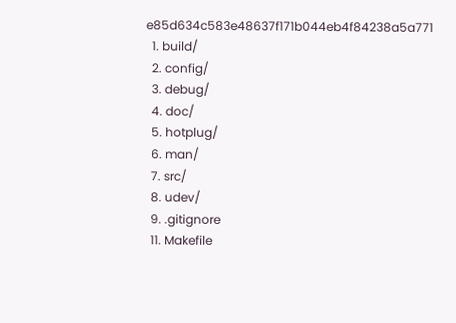e85d634c583e48637f171b044eb4f84238a5a771
  1. build/
  2. config/
  3. debug/
  4. doc/
  5. hotplug/
  6. man/
  7. src/
  8. udev/
  9. .gitignore
  11. Makefile